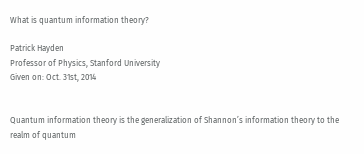What is quantum information theory?

Patrick Hayden
Professor of Physics, Stanford University
Given on: Oct. 31st, 2014


Quantum information theory is the generalization of Shannon’s information theory to the realm of quantum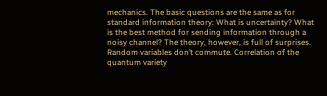mechanics. The basic questions are the same as for standard information theory: What is uncertainty? What is the best method for sending information through a noisy channel? The theory, however, is full of surprises. Random variables don’t commute. Correlation of the quantum variety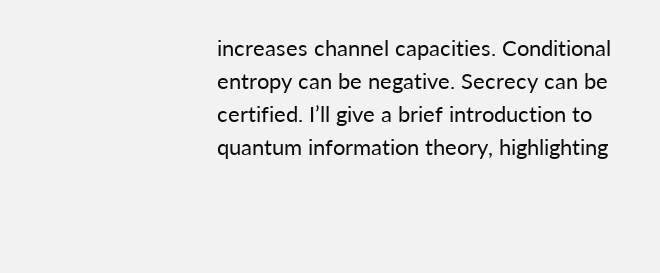increases channel capacities. Conditional entropy can be negative. Secrecy can be certified. I’ll give a brief introduction to quantum information theory, highlighting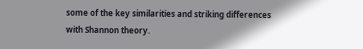some of the key similarities and striking differences with Shannon theory.